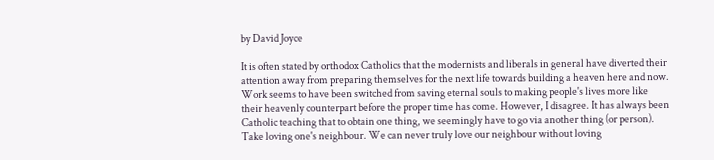by David Joyce

It is often stated by orthodox Catholics that the modernists and liberals in general have diverted their attention away from preparing themselves for the next life towards building a heaven here and now. Work seems to have been switched from saving eternal souls to making people's lives more like their heavenly counterpart before the proper time has come. However, I disagree. It has always been Catholic teaching that to obtain one thing, we seemingly have to go via another thing (or person). Take loving one's neighbour. We can never truly love our neighbour without loving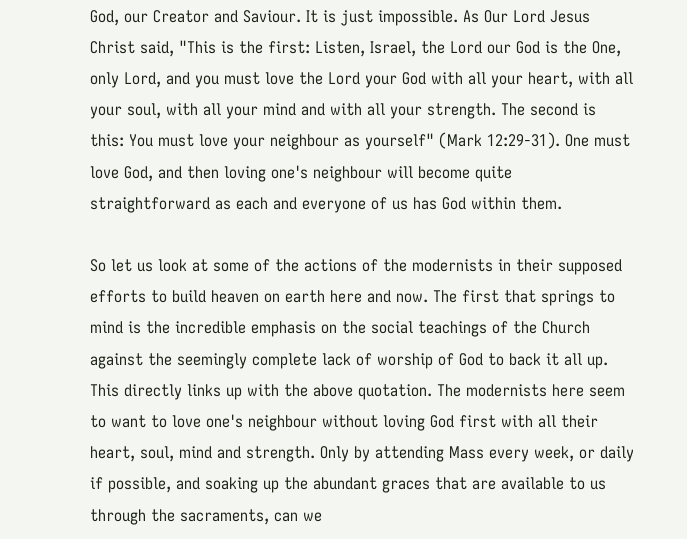God, our Creator and Saviour. It is just impossible. As Our Lord Jesus Christ said, "This is the first: Listen, Israel, the Lord our God is the One, only Lord, and you must love the Lord your God with all your heart, with all your soul, with all your mind and with all your strength. The second is this: You must love your neighbour as yourself" (Mark 12:29-31). One must love God, and then loving one's neighbour will become quite straightforward as each and everyone of us has God within them.

So let us look at some of the actions of the modernists in their supposed efforts to build heaven on earth here and now. The first that springs to mind is the incredible emphasis on the social teachings of the Church against the seemingly complete lack of worship of God to back it all up. This directly links up with the above quotation. The modernists here seem to want to love one's neighbour without loving God first with all their heart, soul, mind and strength. Only by attending Mass every week, or daily if possible, and soaking up the abundant graces that are available to us through the sacraments, can we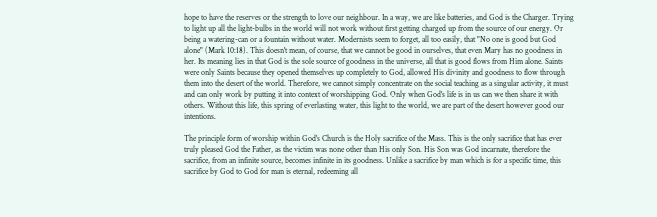hope to have the reserves or the strength to love our neighbour. In a way, we are like batteries, and God is the Charger. Trying to light up all the light-bulbs in the world will not work without first getting charged up from the source of our energy. Or being a watering-can or a fountain without water. Modernists seem to forget, all too easily, that "No one is good but God alone" (Mark 10:18). This doesn't mean, of course, that we cannot be good in ourselves, that even Mary has no goodness in her. Its meaning lies in that God is the sole source of goodness in the universe, all that is good flows from Him alone. Saints were only Saints because they opened themselves up completely to God, allowed His divinity and goodness to flow through them into the desert of the world. Therefore, we cannot simply concentrate on the social teaching as a singular activity, it must and can only work by putting it into context of worshipping God. Only when God's life is in us can we then share it with others. Without this life, this spring of everlasting water, this light to the world, we are part of the desert however good our intentions.

The principle form of worship within God's Church is the Holy sacrifice of the Mass. This is the only sacrifice that has ever truly pleased God the Father, as the victim was none other than His only Son. His Son was God incarnate, therefore the sacrifice, from an infinite source, becomes infinite in its goodness. Unlike a sacrifice by man which is for a specific time, this sacrifice by God to God for man is eternal, redeeming all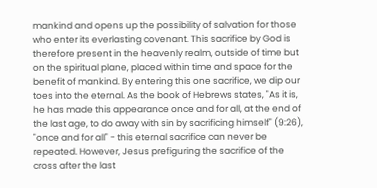mankind and opens up the possibility of salvation for those who enter its everlasting covenant. This sacrifice by God is therefore present in the heavenly realm, outside of time but on the spiritual plane, placed within time and space for the benefit of mankind. By entering this one sacrifice, we dip our toes into the eternal. As the book of Hebrews states, "As it is, he has made this appearance once and for all, at the end of the last age, to do away with sin by sacrificing himself" (9:26), "once and for all" - this eternal sacrifice can never be repeated. However, Jesus prefiguring the sacrifice of the cross after the last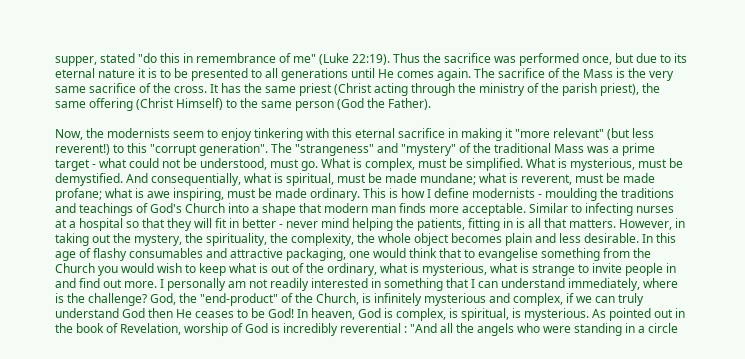supper, stated "do this in remembrance of me" (Luke 22:19). Thus the sacrifice was performed once, but due to its eternal nature it is to be presented to all generations until He comes again. The sacrifice of the Mass is the very same sacrifice of the cross. It has the same priest (Christ acting through the ministry of the parish priest), the same offering (Christ Himself) to the same person (God the Father).

Now, the modernists seem to enjoy tinkering with this eternal sacrifice in making it "more relevant" (but less reverent!) to this "corrupt generation". The "strangeness" and "mystery" of the traditional Mass was a prime target - what could not be understood, must go. What is complex, must be simplified. What is mysterious, must be demystified. And consequentially, what is spiritual, must be made mundane; what is reverent, must be made profane; what is awe inspiring, must be made ordinary. This is how I define modernists - moulding the traditions and teachings of God's Church into a shape that modern man finds more acceptable. Similar to infecting nurses at a hospital so that they will fit in better - never mind helping the patients, fitting in is all that matters. However, in taking out the mystery, the spirituality, the complexity, the whole object becomes plain and less desirable. In this age of flashy consumables and attractive packaging, one would think that to evangelise something from the Church you would wish to keep what is out of the ordinary, what is mysterious, what is strange to invite people in and find out more. I personally am not readily interested in something that I can understand immediately, where is the challenge? God, the "end-product" of the Church, is infinitely mysterious and complex, if we can truly understand God then He ceases to be God! In heaven, God is complex, is spiritual, is mysterious. As pointed out in the book of Revelation, worship of God is incredibly reverential : "And all the angels who were standing in a circle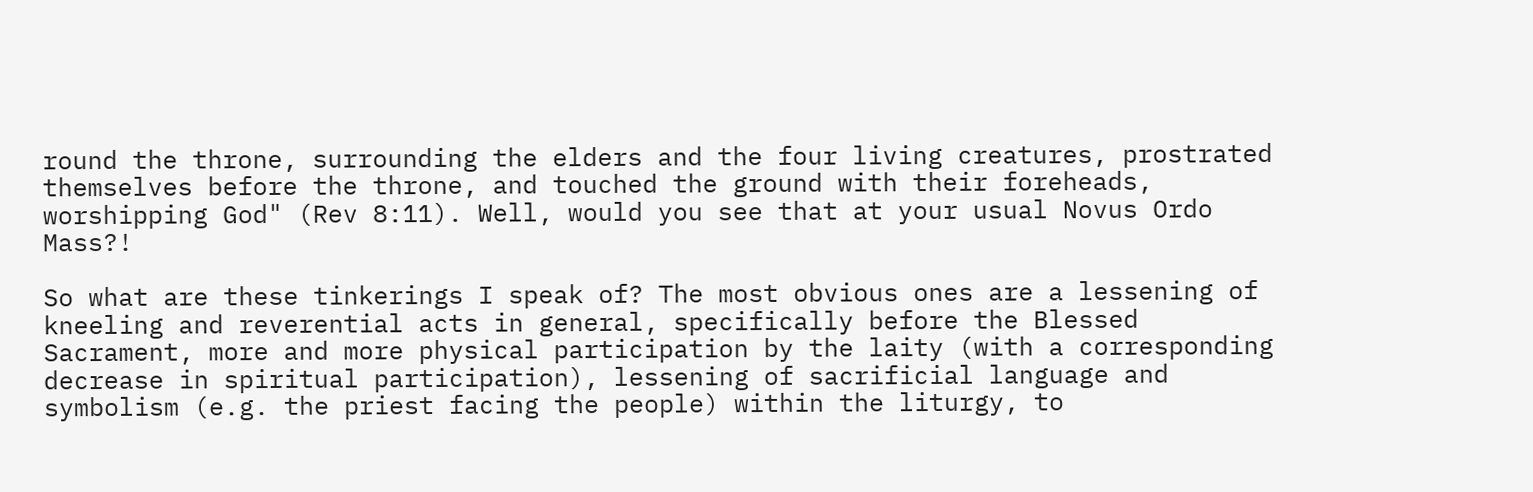round the throne, surrounding the elders and the four living creatures, prostrated themselves before the throne, and touched the ground with their foreheads, worshipping God" (Rev 8:11). Well, would you see that at your usual Novus Ordo Mass?!

So what are these tinkerings I speak of? The most obvious ones are a lessening of kneeling and reverential acts in general, specifically before the Blessed Sacrament, more and more physical participation by the laity (with a corresponding decrease in spiritual participation), lessening of sacrificial language and symbolism (e.g. the priest facing the people) within the liturgy, to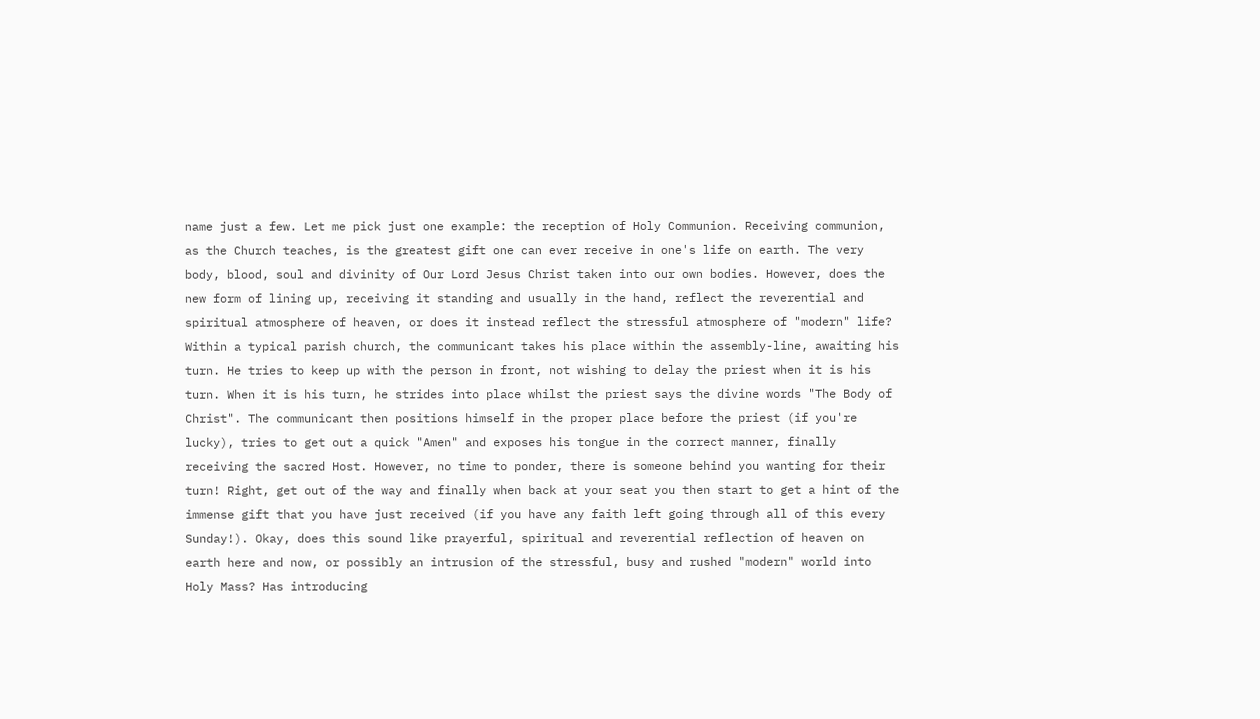name just a few. Let me pick just one example: the reception of Holy Communion. Receiving communion, as the Church teaches, is the greatest gift one can ever receive in one's life on earth. The very body, blood, soul and divinity of Our Lord Jesus Christ taken into our own bodies. However, does the new form of lining up, receiving it standing and usually in the hand, reflect the reverential and spiritual atmosphere of heaven, or does it instead reflect the stressful atmosphere of "modern" life? Within a typical parish church, the communicant takes his place within the assembly-line, awaiting his turn. He tries to keep up with the person in front, not wishing to delay the priest when it is his turn. When it is his turn, he strides into place whilst the priest says the divine words "The Body of Christ". The communicant then positions himself in the proper place before the priest (if you're lucky), tries to get out a quick "Amen" and exposes his tongue in the correct manner, finally receiving the sacred Host. However, no time to ponder, there is someone behind you wanting for their turn! Right, get out of the way and finally when back at your seat you then start to get a hint of the immense gift that you have just received (if you have any faith left going through all of this every Sunday!). Okay, does this sound like prayerful, spiritual and reverential reflection of heaven on earth here and now, or possibly an intrusion of the stressful, busy and rushed "modern" world into Holy Mass? Has introducing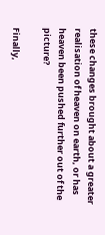these changes brought about a greater realisation of heaven on earth, or has heaven been pushed further out of the picture?

Finally,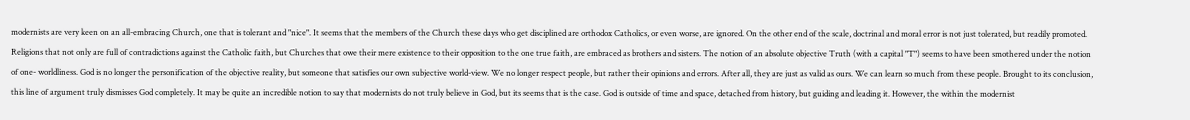modernists are very keen on an all-embracing Church, one that is tolerant and "nice". It seems that the members of the Church these days who get disciplined are orthodox Catholics, or even worse, are ignored. On the other end of the scale, doctrinal and moral error is not just tolerated, but readily promoted. Religions that not only are full of contradictions against the Catholic faith, but Churches that owe their mere existence to their opposition to the one true faith, are embraced as brothers and sisters. The notion of an absolute objective Truth (with a capital "T") seems to have been smothered under the notion of one- worldliness. God is no longer the personification of the objective reality, but someone that satisfies our own subjective world-view. We no longer respect people, but rather their opinions and errors. After all, they are just as valid as ours. We can learn so much from these people. Brought to its conclusion, this line of argument truly dismisses God completely. It may be quite an incredible notion to say that modernists do not truly believe in God, but its seems that is the case. God is outside of time and space, detached from history, but guiding and leading it. However, the within the modernist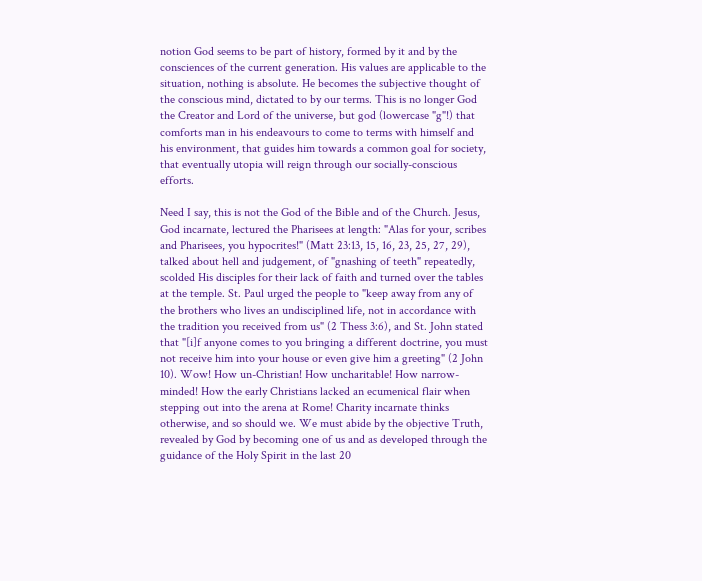notion God seems to be part of history, formed by it and by the consciences of the current generation. His values are applicable to the situation, nothing is absolute. He becomes the subjective thought of the conscious mind, dictated to by our terms. This is no longer God the Creator and Lord of the universe, but god (lowercase "g"!) that comforts man in his endeavours to come to terms with himself and his environment, that guides him towards a common goal for society, that eventually utopia will reign through our socially-conscious efforts.

Need I say, this is not the God of the Bible and of the Church. Jesus, God incarnate, lectured the Pharisees at length: "Alas for your, scribes and Pharisees, you hypocrites!" (Matt 23:13, 15, 16, 23, 25, 27, 29), talked about hell and judgement, of "gnashing of teeth" repeatedly, scolded His disciples for their lack of faith and turned over the tables at the temple. St. Paul urged the people to "keep away from any of the brothers who lives an undisciplined life, not in accordance with the tradition you received from us" (2 Thess 3:6), and St. John stated that "[i]f anyone comes to you bringing a different doctrine, you must not receive him into your house or even give him a greeting" (2 John 10). Wow! How un-Christian! How uncharitable! How narrow-minded! How the early Christians lacked an ecumenical flair when stepping out into the arena at Rome! Charity incarnate thinks otherwise, and so should we. We must abide by the objective Truth, revealed by God by becoming one of us and as developed through the guidance of the Holy Spirit in the last 20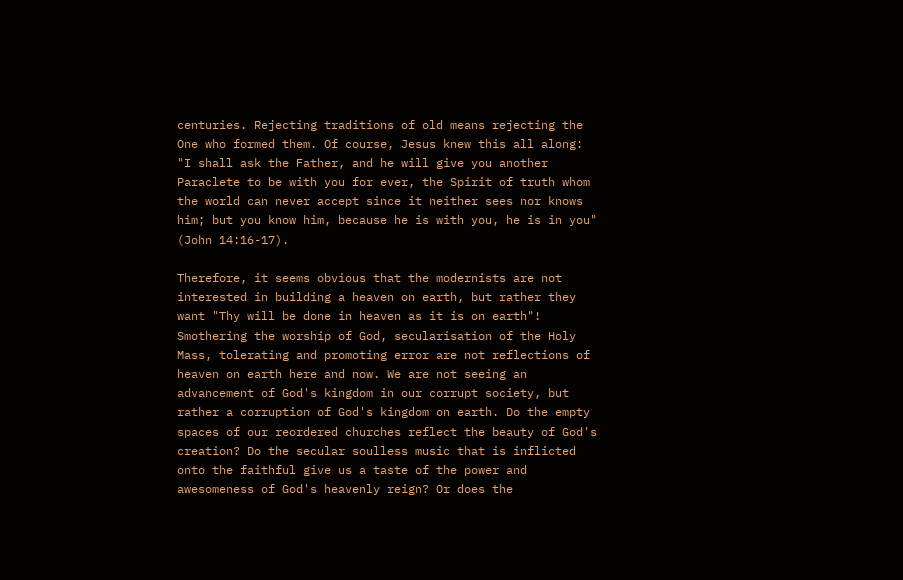centuries. Rejecting traditions of old means rejecting the One who formed them. Of course, Jesus knew this all along: "I shall ask the Father, and he will give you another Paraclete to be with you for ever, the Spirit of truth whom the world can never accept since it neither sees nor knows him; but you know him, because he is with you, he is in you" (John 14:16-17).

Therefore, it seems obvious that the modernists are not interested in building a heaven on earth, but rather they want "Thy will be done in heaven as it is on earth"! Smothering the worship of God, secularisation of the Holy Mass, tolerating and promoting error are not reflections of heaven on earth here and now. We are not seeing an advancement of God's kingdom in our corrupt society, but rather a corruption of God's kingdom on earth. Do the empty spaces of our reordered churches reflect the beauty of God's creation? Do the secular soulless music that is inflicted onto the faithful give us a taste of the power and awesomeness of God's heavenly reign? Or does the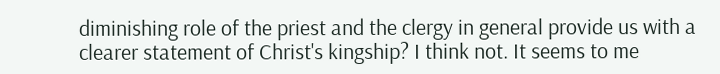diminishing role of the priest and the clergy in general provide us with a clearer statement of Christ's kingship? I think not. It seems to me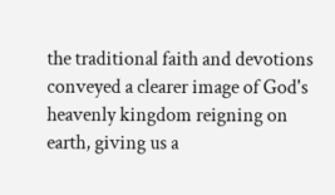the traditional faith and devotions conveyed a clearer image of God's heavenly kingdom reigning on earth, giving us a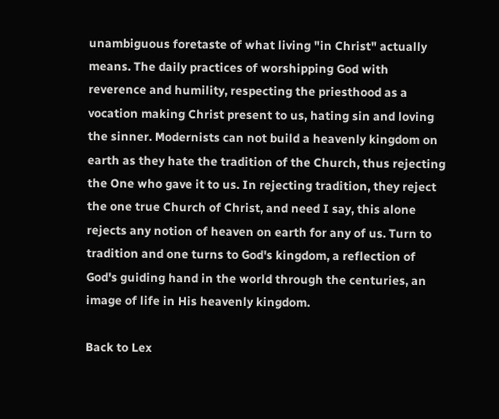unambiguous foretaste of what living "in Christ" actually means. The daily practices of worshipping God with reverence and humility, respecting the priesthood as a vocation making Christ present to us, hating sin and loving the sinner. Modernists can not build a heavenly kingdom on earth as they hate the tradition of the Church, thus rejecting the One who gave it to us. In rejecting tradition, they reject the one true Church of Christ, and need I say, this alone rejects any notion of heaven on earth for any of us. Turn to tradition and one turns to God's kingdom, a reflection of God's guiding hand in the world through the centuries, an image of life in His heavenly kingdom.

Back to Lex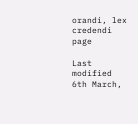orandi, lex credendi page

Last modified 6th March,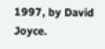1997, by David Joyce.